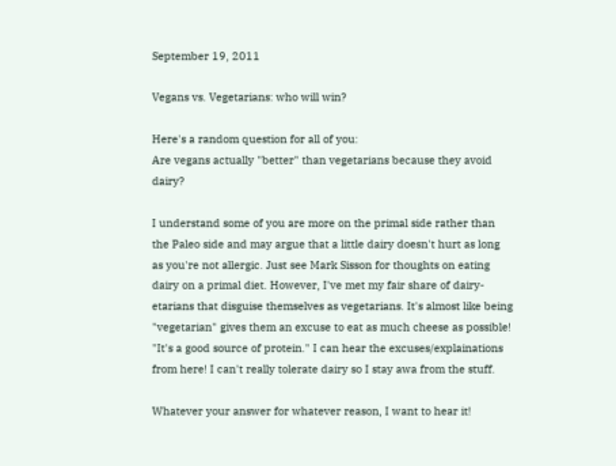September 19, 2011

Vegans vs. Vegetarians: who will win?

Here's a random question for all of you:
Are vegans actually "better" than vegetarians because they avoid dairy?

I understand some of you are more on the primal side rather than the Paleo side and may argue that a little dairy doesn't hurt as long as you're not allergic. Just see Mark Sisson for thoughts on eating dairy on a primal diet. However, I've met my fair share of dairy-etarians that disguise themselves as vegetarians. It's almost like being "vegetarian" gives them an excuse to eat as much cheese as possible! "It's a good source of protein." I can hear the excuses/explainations from here! I can't really tolerate dairy so I stay awa from the stuff.

Whatever your answer for whatever reason, I want to hear it!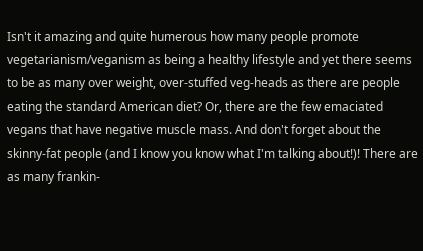Isn't it amazing and quite humerous how many people promote vegetarianism/veganism as being a healthy lifestyle and yet there seems to be as many over weight, over-stuffed veg-heads as there are people eating the standard American diet? Or, there are the few emaciated vegans that have negative muscle mass. And don't forget about the skinny-fat people (and I know you know what I'm talking about!)! There are as many frankin-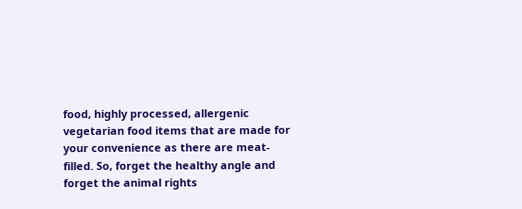food, highly processed, allergenic vegetarian food items that are made for your convenience as there are meat-filled. So, forget the healthy angle and forget the animal rights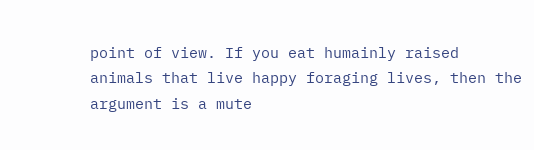point of view. If you eat humainly raised animals that live happy foraging lives, then the argument is a mute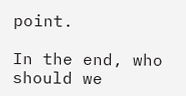point.

In the end, who should we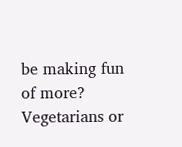be making fun of more? Vegetarians or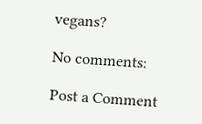vegans?

No comments:

Post a Comment